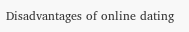Disadvantages of online dating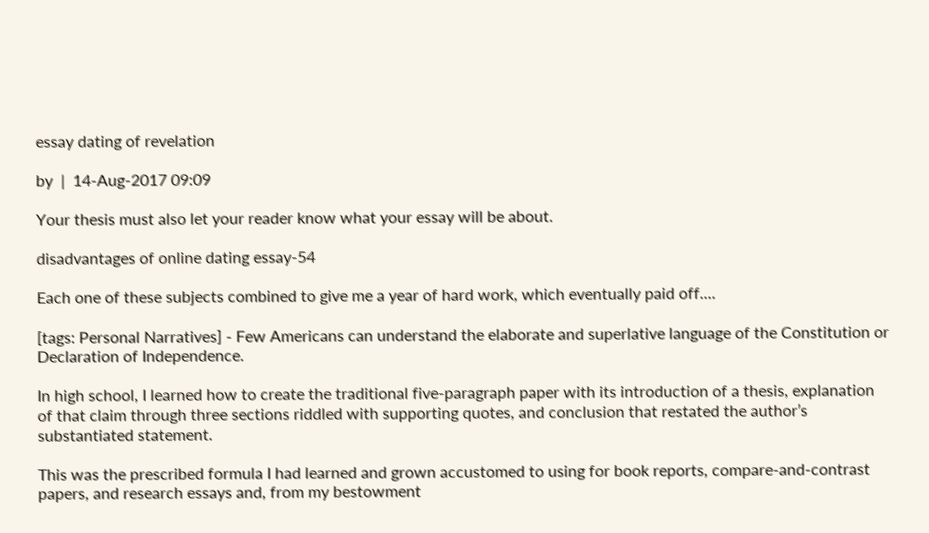essay dating of revelation

by  |  14-Aug-2017 09:09

Your thesis must also let your reader know what your essay will be about.

disadvantages of online dating essay-54

Each one of these subjects combined to give me a year of hard work, which eventually paid off....

[tags: Personal Narratives] - Few Americans can understand the elaborate and superlative language of the Constitution or Declaration of Independence.

In high school, I learned how to create the traditional five-paragraph paper with its introduction of a thesis, explanation of that claim through three sections riddled with supporting quotes, and conclusion that restated the author’s substantiated statement.

This was the prescribed formula I had learned and grown accustomed to using for book reports, compare-and-contrast papers, and research essays and, from my bestowment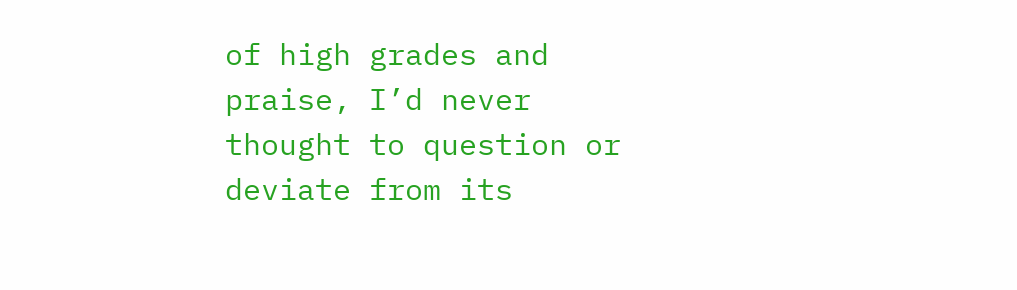of high grades and praise, I’d never thought to question or deviate from its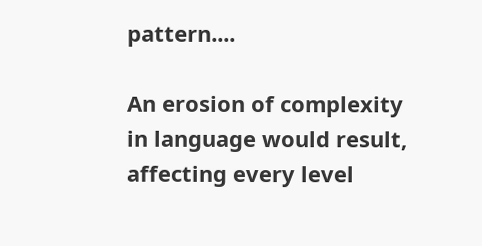pattern....

An erosion of complexity in language would result, affecting every level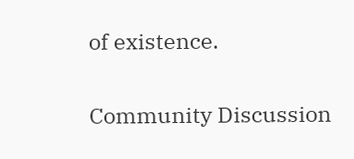of existence.

Community Discussion